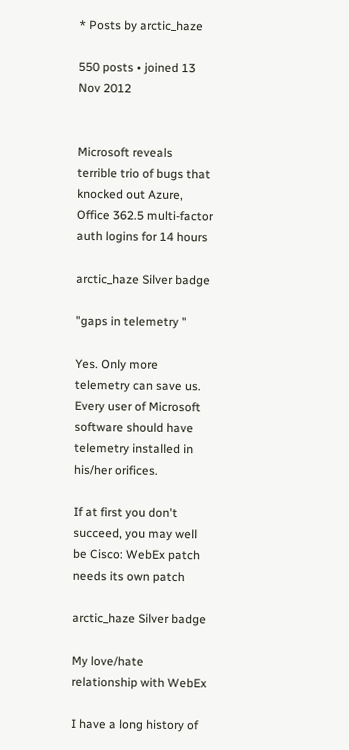* Posts by arctic_haze

550 posts • joined 13 Nov 2012


Microsoft reveals terrible trio of bugs that knocked out Azure, Office 362.5 multi-factor auth logins for 14 hours

arctic_haze Silver badge

"gaps in telemetry "

Yes. Only more telemetry can save us. Every user of Microsoft software should have telemetry installed in his/her orifices.

If at first you don't succeed, you may well be Cisco: WebEx patch needs its own patch

arctic_haze Silver badge

My love/hate relationship with WebEx

I have a long history of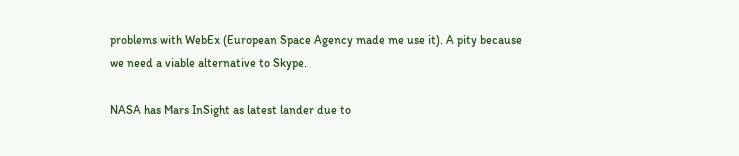problems with WebEx (European Space Agency made me use it). A pity because we need a viable alternative to Skype.

NASA has Mars InSight as latest lander due to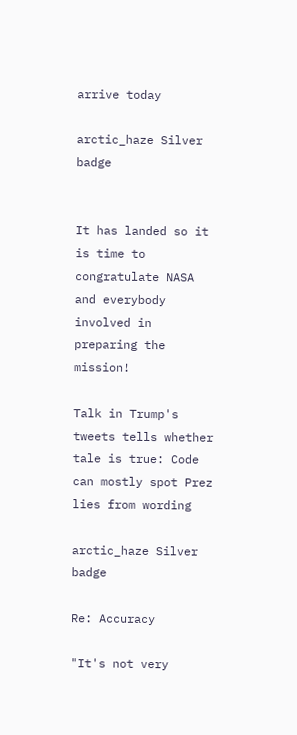arrive today

arctic_haze Silver badge


It has landed so it is time to congratulate NASA and everybody involved in preparing the mission!

Talk in Trump's tweets tells whether tale is true: Code can mostly spot Prez lies from wording

arctic_haze Silver badge

Re: Accuracy

"It's not very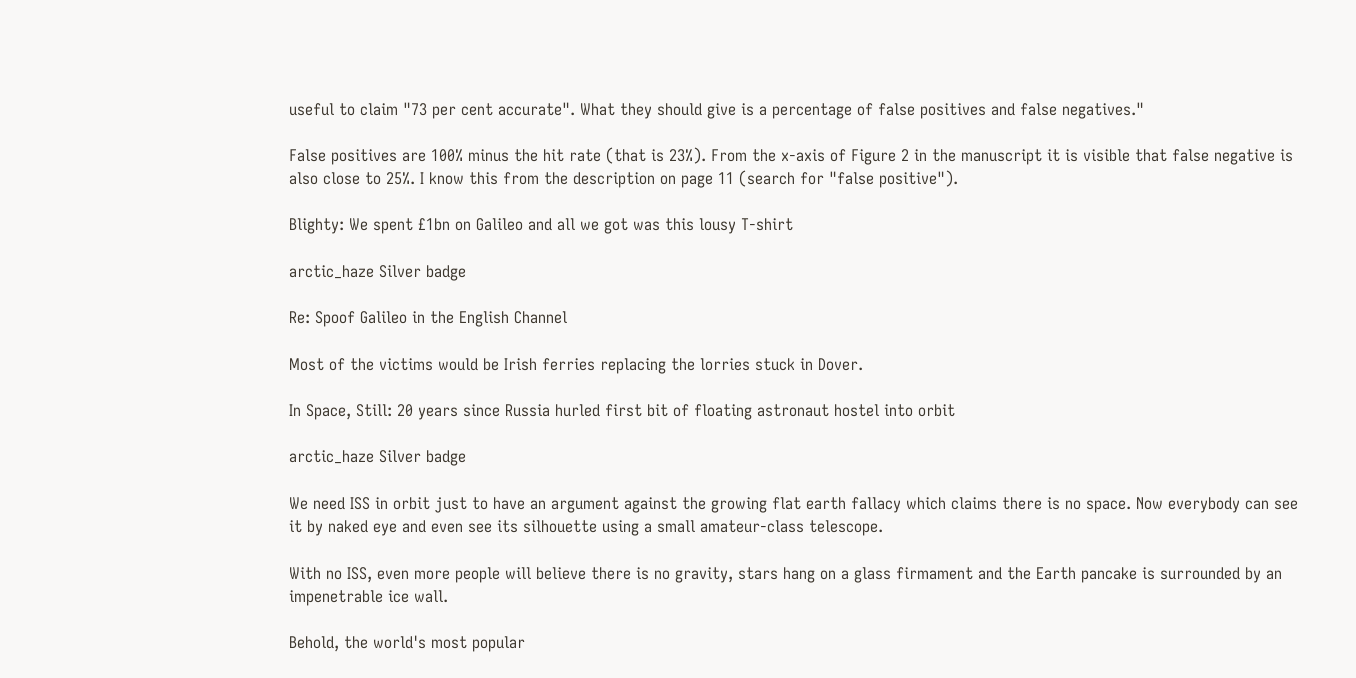useful to claim "73 per cent accurate". What they should give is a percentage of false positives and false negatives."

False positives are 100% minus the hit rate (that is 23%). From the x-axis of Figure 2 in the manuscript it is visible that false negative is also close to 25%. I know this from the description on page 11 (search for "false positive").

Blighty: We spent £1bn on Galileo and all we got was this lousy T-shirt

arctic_haze Silver badge

Re: Spoof Galileo in the English Channel

Most of the victims would be Irish ferries replacing the lorries stuck in Dover.

In Space, Still: 20 years since Russia hurled first bit of floating astronaut hostel into orbit

arctic_haze Silver badge

We need ISS in orbit just to have an argument against the growing flat earth fallacy which claims there is no space. Now everybody can see it by naked eye and even see its silhouette using a small amateur-class telescope.

With no ISS, even more people will believe there is no gravity, stars hang on a glass firmament and the Earth pancake is surrounded by an impenetrable ice wall.

Behold, the world's most popular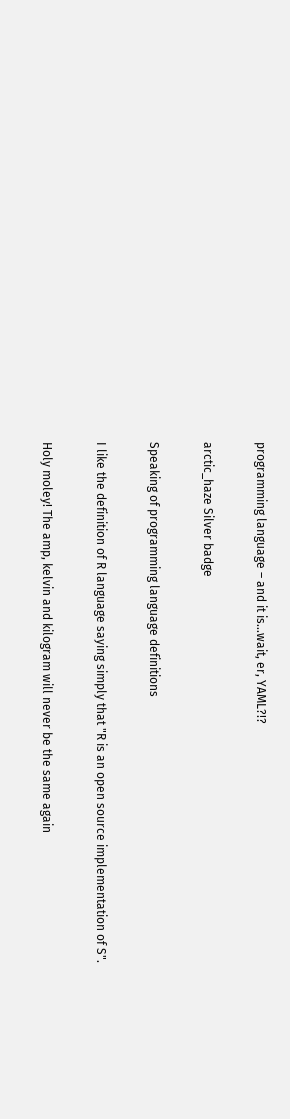programming language – and it is...wait, er, YAML?!?

arctic_haze Silver badge

Speaking of programming language definitions

I like the definition of R language saying simply that "R is an open source implementation of S".

Holy moley! The amp, kelvin and kilogram will never be the same again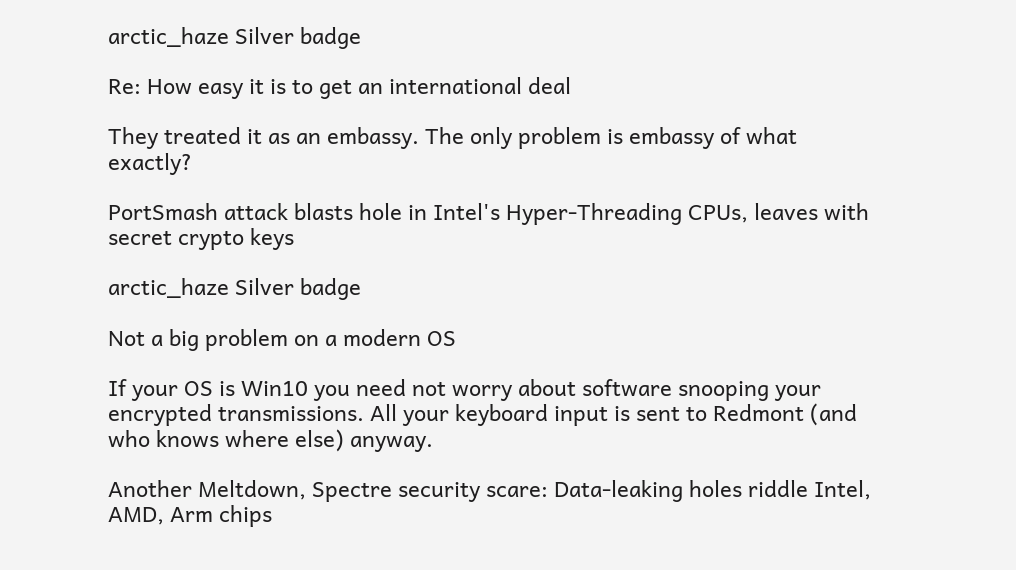arctic_haze Silver badge

Re: How easy it is to get an international deal

They treated it as an embassy. The only problem is embassy of what exactly?

PortSmash attack blasts hole in Intel's Hyper-Threading CPUs, leaves with secret crypto keys

arctic_haze Silver badge

Not a big problem on a modern OS

If your OS is Win10 you need not worry about software snooping your encrypted transmissions. All your keyboard input is sent to Redmont (and who knows where else) anyway.

Another Meltdown, Spectre security scare: Data-leaking holes riddle Intel, AMD, Arm chips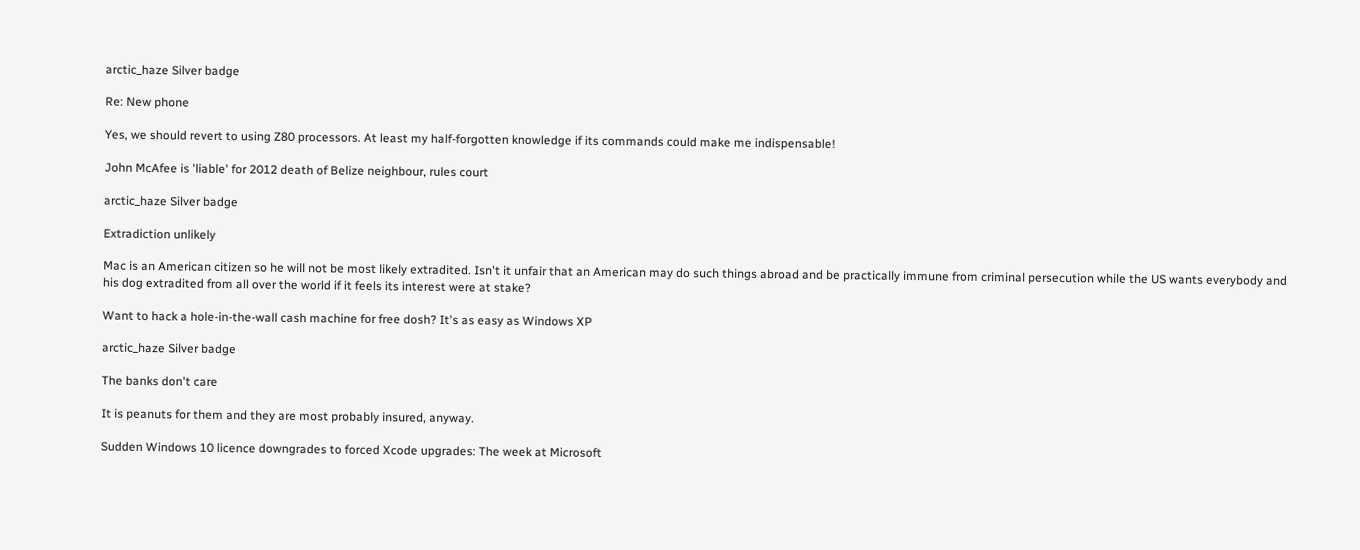arctic_haze Silver badge

Re: New phone

Yes, we should revert to using Z80 processors. At least my half-forgotten knowledge if its commands could make me indispensable!

John McAfee is 'liable' for 2012 death of Belize neighbour, rules court

arctic_haze Silver badge

Extradiction unlikely

Mac is an American citizen so he will not be most likely extradited. Isn't it unfair that an American may do such things abroad and be practically immune from criminal persecution while the US wants everybody and his dog extradited from all over the world if it feels its interest were at stake?

Want to hack a hole-in-the-wall cash machine for free dosh? It's as easy as Windows XP

arctic_haze Silver badge

The banks don't care

It is peanuts for them and they are most probably insured, anyway.

Sudden Windows 10 licence downgrades to forced Xcode upgrades: The week at Microsoft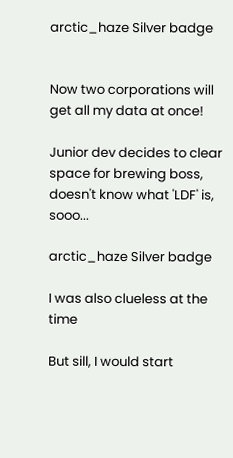arctic_haze Silver badge


Now two corporations will get all my data at once!

Junior dev decides to clear space for brewing boss, doesn't know what 'LDF' is, sooo...

arctic_haze Silver badge

I was also clueless at the time

But sill, I would start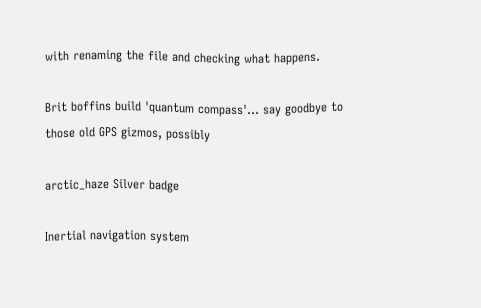with renaming the file and checking what happens.

Brit boffins build 'quantum compass'... say goodbye to those old GPS gizmos, possibly

arctic_haze Silver badge

Inertial navigation system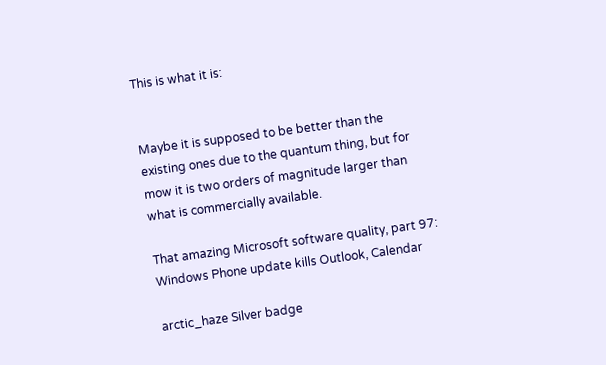This is what it is:


Maybe it is supposed to be better than the existing ones due to the quantum thing, but for mow it is two orders of magnitude larger than what is commercially available.

That amazing Microsoft software quality, part 97: Windows Phone update kills Outlook, Calendar

arctic_haze Silver badge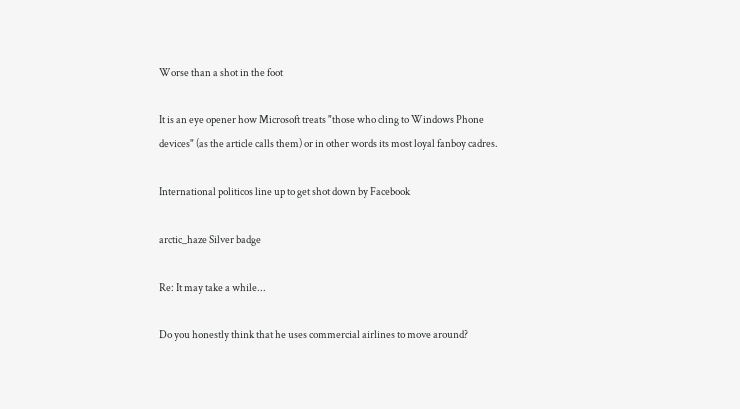Worse than a shot in the foot

It is an eye opener how Microsoft treats "those who cling to Windows Phone devices" (as the article calls them) or in other words its most loyal fanboy cadres.

International politicos line up to get shot down by Facebook

arctic_haze Silver badge

Re: It may take a while...

Do you honestly think that he uses commercial airlines to move around?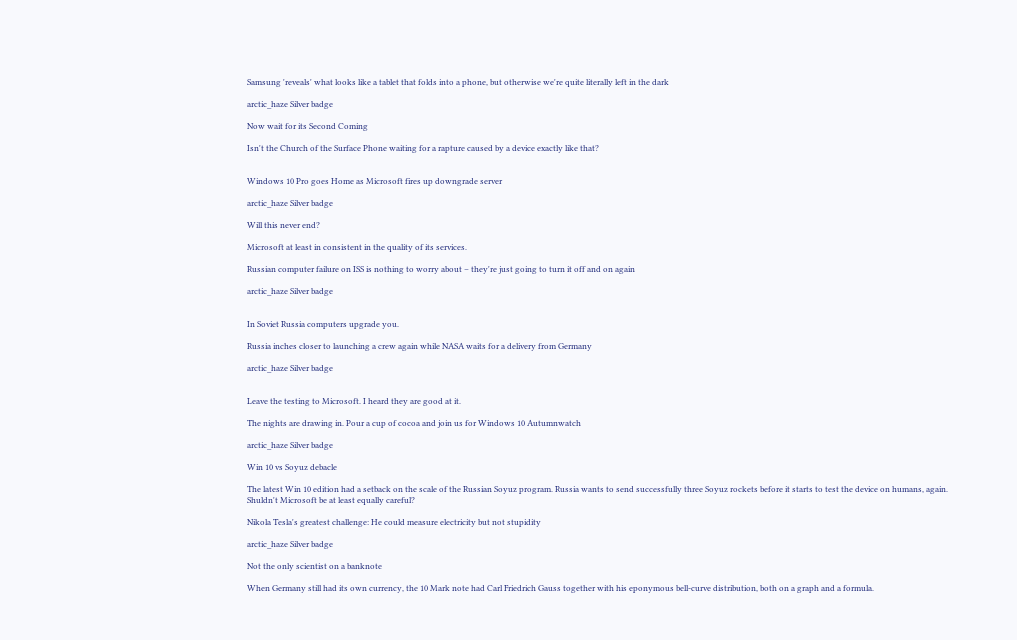Samsung 'reveals' what looks like a tablet that folds into a phone, but otherwise we're quite literally left in the dark

arctic_haze Silver badge

Now wait for its Second Coming

Isn't the Church of the Surface Phone waiting for a rapture caused by a device exactly like that?


Windows 10 Pro goes Home as Microsoft fires up downgrade server

arctic_haze Silver badge

Will this never end?

Microsoft at least in consistent in the quality of its services.

Russian computer failure on ISS is nothing to worry about – they're just going to turn it off and on again

arctic_haze Silver badge


In Soviet Russia computers upgrade you.

Russia inches closer to launching a crew again while NASA waits for a delivery from Germany

arctic_haze Silver badge


Leave the testing to Microsoft. I heard they are good at it.

The nights are drawing in. Pour a cup of cocoa and join us for Windows 10 Autumnwatch

arctic_haze Silver badge

Win 10 vs Soyuz debacle

The latest Win 10 edition had a setback on the scale of the Russian Soyuz program. Russia wants to send successfully three Soyuz rockets before it starts to test the device on humans, again. Shuldn't Microsoft be at least equally careful?

Nikola Tesla's greatest challenge: He could measure electricity but not stupidity

arctic_haze Silver badge

Not the only scientist on a banknote

When Germany still had its own currency, the 10 Mark note had Carl Friedrich Gauss together with his eponymous bell-curve distribution, both on a graph and a formula.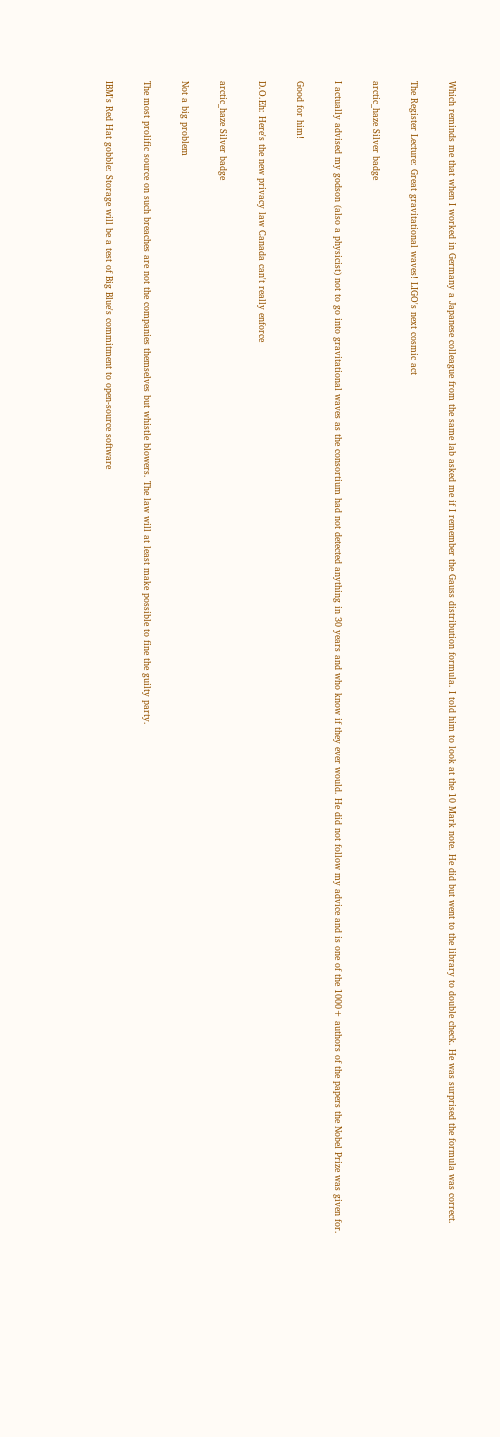Which reminds me that when I worked in Germany a Japanese colleague from the same lab asked me if I remember the Gauss distribution formula. I told him to look at the 10 Mark note. He did but went to the library to double check. He was surprised the formula was correct.

The Register Lecture: Great gravitational waves! LIGO's next cosmic act

arctic_haze Silver badge

I actually advised my godson (also a physicist) not to go into gravitational waves as the consortium had not detected anything in 30 years and who know if they ever would. He did not follow my advice and is one of the 1000+ authors of the papers the Nobel Prize was given for.

Good for him!

D.O.Eh: Here's the new privacy law Canada can't really enforce

arctic_haze Silver badge

Not a big problem

The most prolific source on such breaches are not the companies themselves but whistle blowers. The law will at least make possible to fine the guilty party.

IBM's Red Hat gobble: Storage will be a test of Big Blue's commitment to open-source software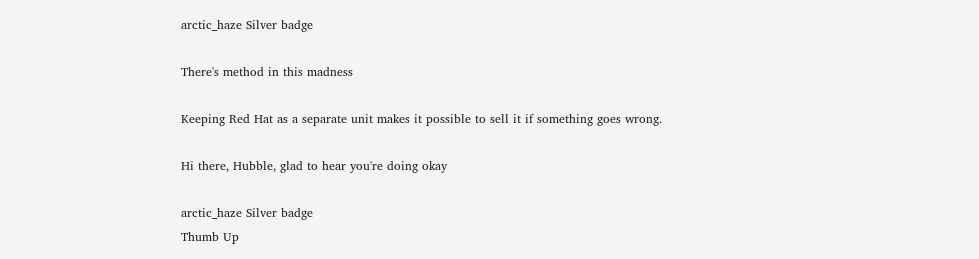arctic_haze Silver badge

There's method in this madness

Keeping Red Hat as a separate unit makes it possible to sell it if something goes wrong.

Hi there, Hubble, glad to hear you're doing okay

arctic_haze Silver badge
Thumb Up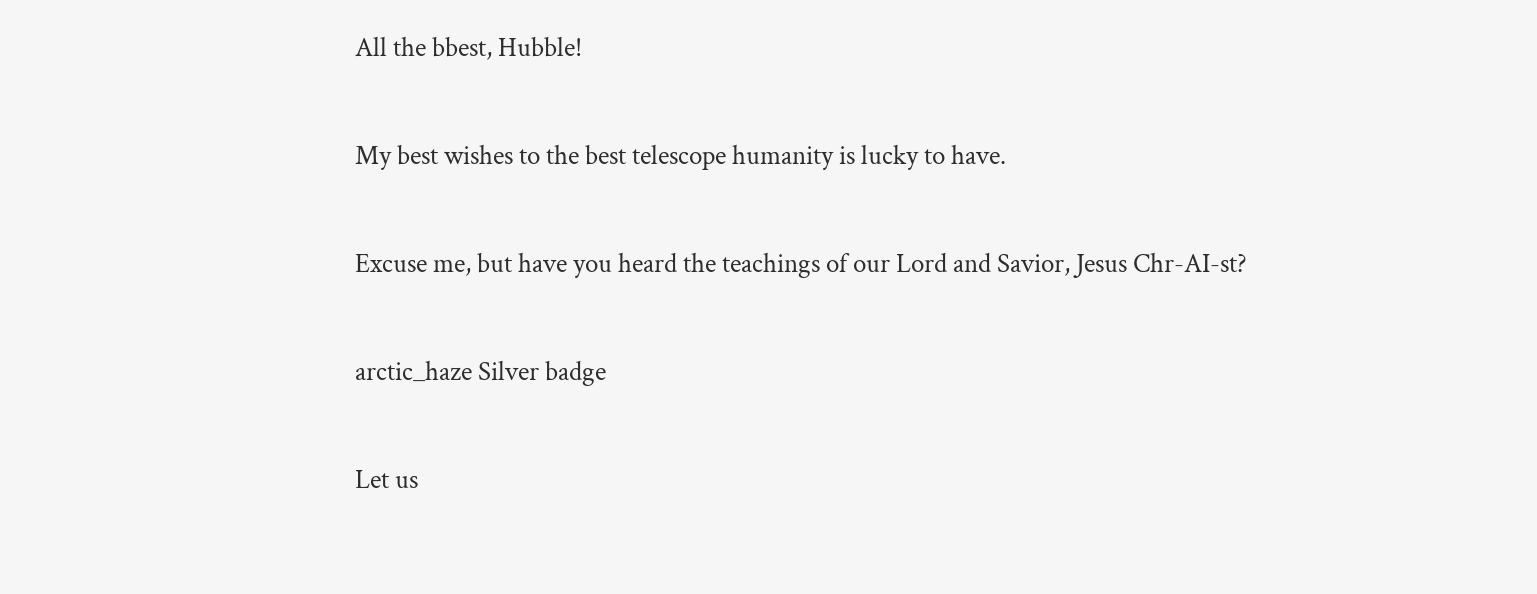All the bbest, Hubble!

My best wishes to the best telescope humanity is lucky to have.

Excuse me, but have you heard the teachings of our Lord and Savior, Jesus Chr-AI-st?

arctic_haze Silver badge

Let us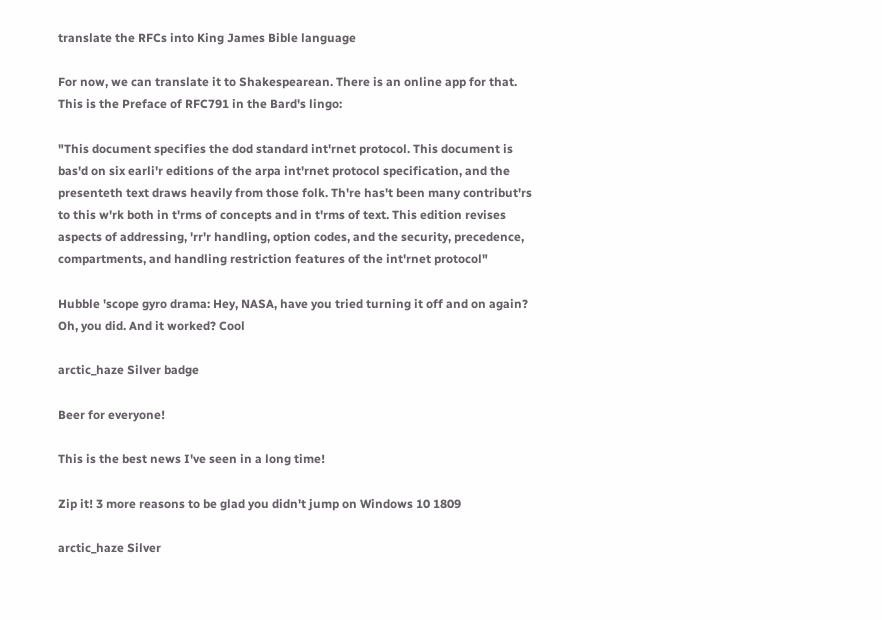translate the RFCs into King James Bible language

For now, we can translate it to Shakespearean. There is an online app for that. This is the Preface of RFC791 in the Bard's lingo:

"This document specifies the dod standard int'rnet protocol. This document is bas'd on six earli'r editions of the arpa int'rnet protocol specification, and the presenteth text draws heavily from those folk. Th're has't been many contribut'rs to this w'rk both in t'rms of concepts and in t'rms of text. This edition revises aspects of addressing, 'rr'r handling, option codes, and the security, precedence, compartments, and handling restriction features of the int'rnet protocol"

Hubble 'scope gyro drama: Hey, NASA, have you tried turning it off and on again? Oh, you did. And it worked? Cool

arctic_haze Silver badge

Beer for everyone!

This is the best news I've seen in a long time!

Zip it! 3 more reasons to be glad you didn't jump on Windows 10 1809

arctic_haze Silver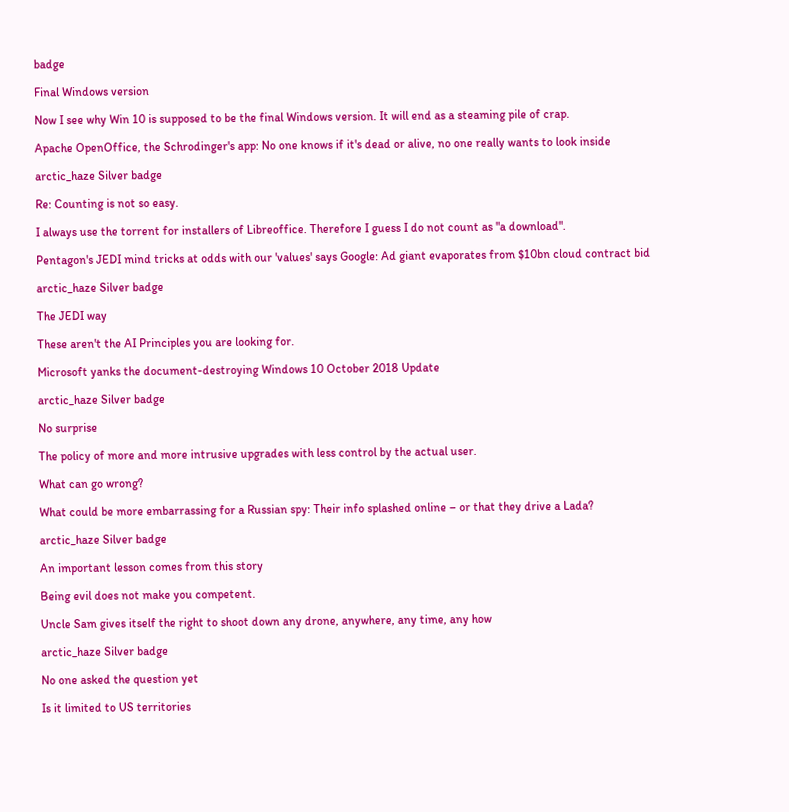badge

Final Windows version

Now I see why Win 10 is supposed to be the final Windows version. It will end as a steaming pile of crap.

Apache OpenOffice, the Schrodinger's app: No one knows if it's dead or alive, no one really wants to look inside

arctic_haze Silver badge

Re: Counting is not so easy.

I always use the torrent for installers of Libreoffice. Therefore I guess I do not count as "a download".

Pentagon's JEDI mind tricks at odds with our 'values' says Google: Ad giant evaporates from $10bn cloud contract bid

arctic_haze Silver badge

The JEDI way

These aren't the AI Principles you are looking for.

Microsoft yanks the document-destroying Windows 10 October 2018 Update

arctic_haze Silver badge

No surprise

The policy of more and more intrusive upgrades with less control by the actual user.

What can go wrong?

What could be more embarrassing for a Russian spy: Their info splashed online – or that they drive a Lada?

arctic_haze Silver badge

An important lesson comes from this story

Being evil does not make you competent.

Uncle Sam gives itself the right to shoot down any drone, anywhere, any time, any how

arctic_haze Silver badge

No one asked the question yet

Is it limited to US territories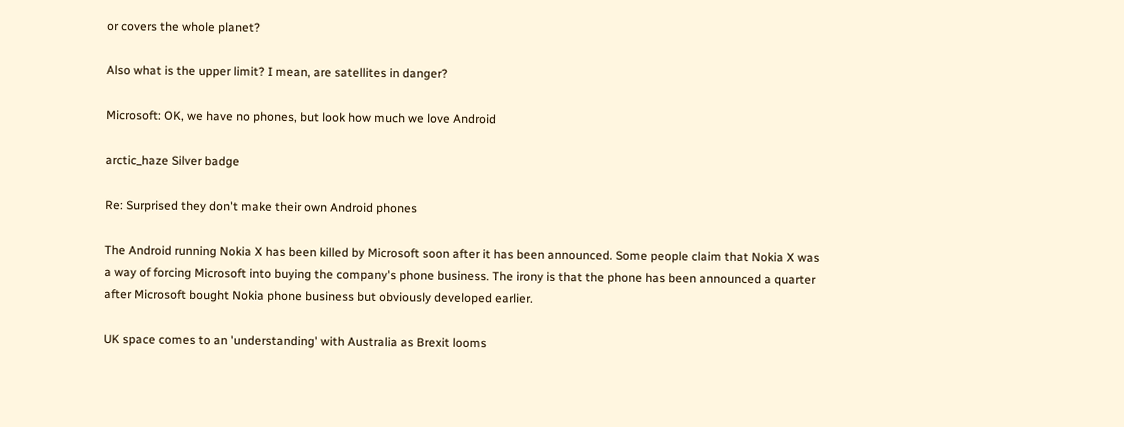or covers the whole planet?

Also what is the upper limit? I mean, are satellites in danger?

Microsoft: OK, we have no phones, but look how much we love Android

arctic_haze Silver badge

Re: Surprised they don't make their own Android phones

The Android running Nokia X has been killed by Microsoft soon after it has been announced. Some people claim that Nokia X was a way of forcing Microsoft into buying the company's phone business. The irony is that the phone has been announced a quarter after Microsoft bought Nokia phone business but obviously developed earlier.

UK space comes to an 'understanding' with Australia as Brexit looms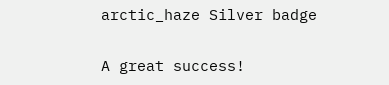arctic_haze Silver badge

A great success!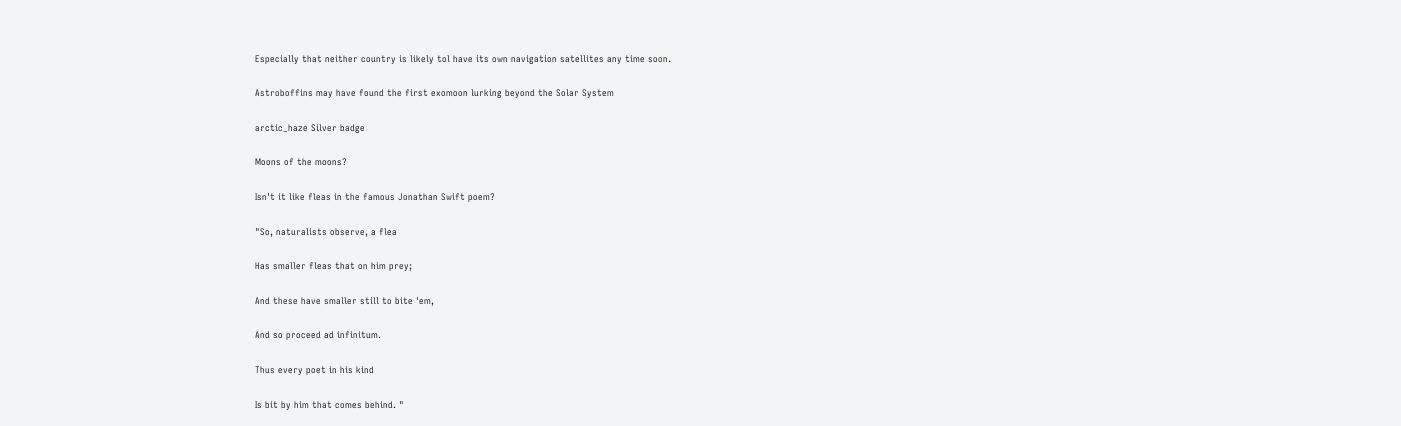Especially that neither country is likely tol have its own navigation satellites any time soon.

Astroboffins may have found the first exomoon lurking beyond the Solar System

arctic_haze Silver badge

Moons of the moons?

Isn't it like fleas in the famous Jonathan Swift poem?

"So, naturalists observe, a flea

Has smaller fleas that on him prey;

And these have smaller still to bite 'em,

And so proceed ad infinitum.

Thus every poet in his kind

Is bit by him that comes behind. "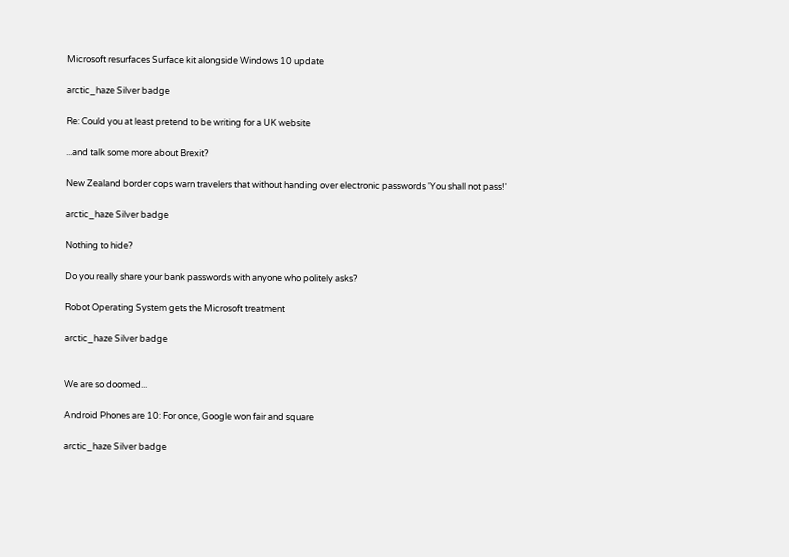Microsoft resurfaces Surface kit alongside Windows 10 update

arctic_haze Silver badge

Re: Could you at least pretend to be writing for a UK website

...and talk some more about Brexit?

New Zealand border cops warn travelers that without handing over electronic passwords 'You shall not pass!'

arctic_haze Silver badge

Nothing to hide?

Do you really share your bank passwords with anyone who politely asks?

Robot Operating System gets the Microsoft treatment

arctic_haze Silver badge


We are so doomed...

Android Phones are 10: For once, Google won fair and square

arctic_haze Silver badge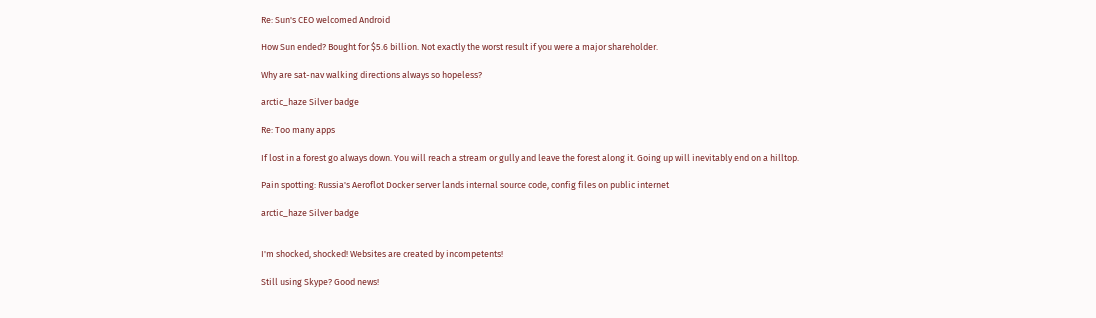Re: Sun's CEO welcomed Android

How Sun ended? Bought for $5.6 billion. Not exactly the worst result if you were a major shareholder.

Why are sat-nav walking directions always so hopeless?

arctic_haze Silver badge

Re: Too many apps

If lost in a forest go always down. You will reach a stream or gully and leave the forest along it. Going up will inevitably end on a hilltop.

Pain spotting: Russia's Aeroflot Docker server lands internal source code, config files on public internet

arctic_haze Silver badge


I'm shocked, shocked! Websites are created by incompetents!

Still using Skype? Good news!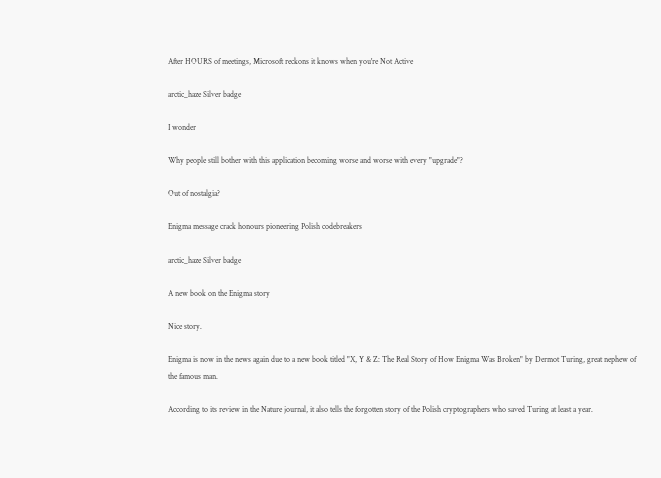After HOURS of meetings, Microsoft reckons it knows when you're Not Active

arctic_haze Silver badge

I wonder

Why people still bother with this application becoming worse and worse with every "upgrade"?

Out of nostalgia?

Enigma message crack honours pioneering Polish codebreakers

arctic_haze Silver badge

A new book on the Enigma story

Nice story.

Enigma is now in the news again due to a new book titled "X, Y & Z: The Real Story of How Enigma Was Broken" by Dermot Turing, great nephew of the famous man.

According to its review in the Nature journal, it also tells the forgotten story of the Polish cryptographers who saved Turing at least a year.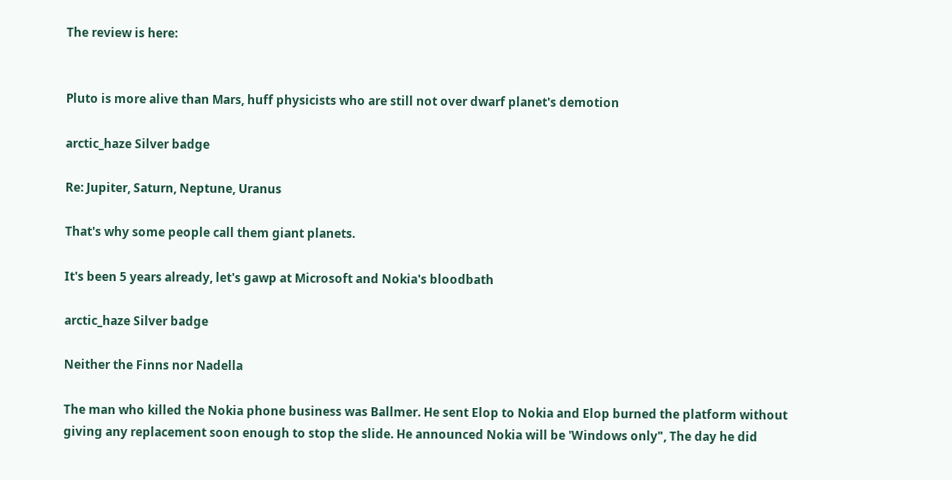The review is here:


Pluto is more alive than Mars, huff physicists who are still not over dwarf planet's demotion

arctic_haze Silver badge

Re: Jupiter, Saturn, Neptune, Uranus

That's why some people call them giant planets.

It's been 5 years already, let's gawp at Microsoft and Nokia's bloodbath

arctic_haze Silver badge

Neither the Finns nor Nadella

The man who killed the Nokia phone business was Ballmer. He sent Elop to Nokia and Elop burned the platform without giving any replacement soon enough to stop the slide. He announced Nokia will be 'Windows only", The day he did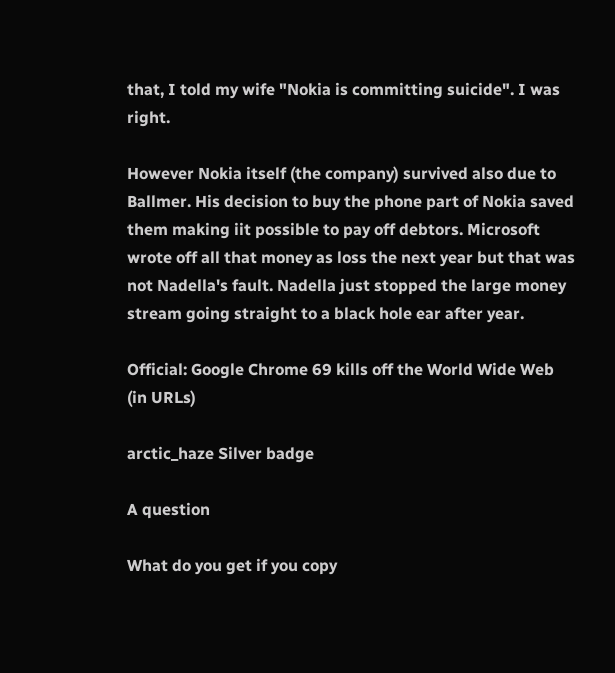that, I told my wife "Nokia is committing suicide". I was right.

However Nokia itself (the company) survived also due to Ballmer. His decision to buy the phone part of Nokia saved them making iit possible to pay off debtors. Microsoft wrote off all that money as loss the next year but that was not Nadella's fault. Nadella just stopped the large money stream going straight to a black hole ear after year.

Official: Google Chrome 69 kills off the World Wide Web (in URLs)

arctic_haze Silver badge

A question

What do you get if you copy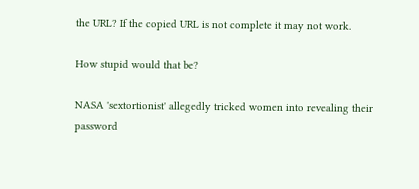the URL? If the copied URL is not complete it may not work.

How stupid would that be?

NASA 'sextortionist' allegedly tricked women into revealing their password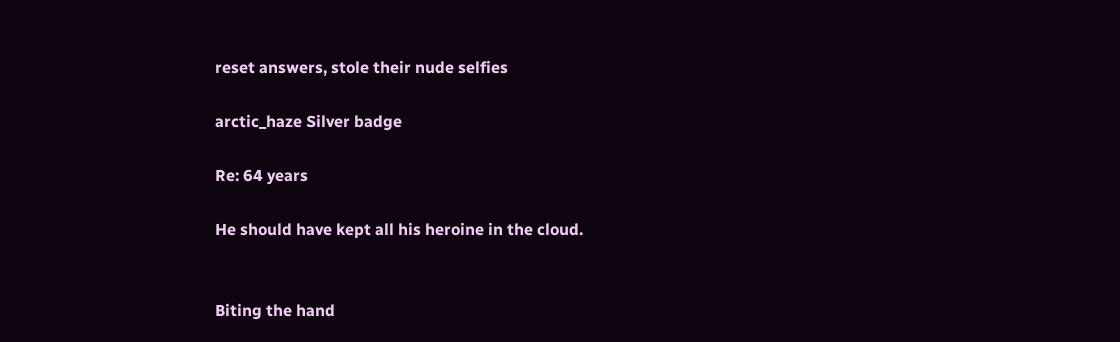reset answers, stole their nude selfies

arctic_haze Silver badge

Re: 64 years

He should have kept all his heroine in the cloud.


Biting the hand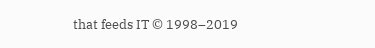that feeds IT © 1998–2019